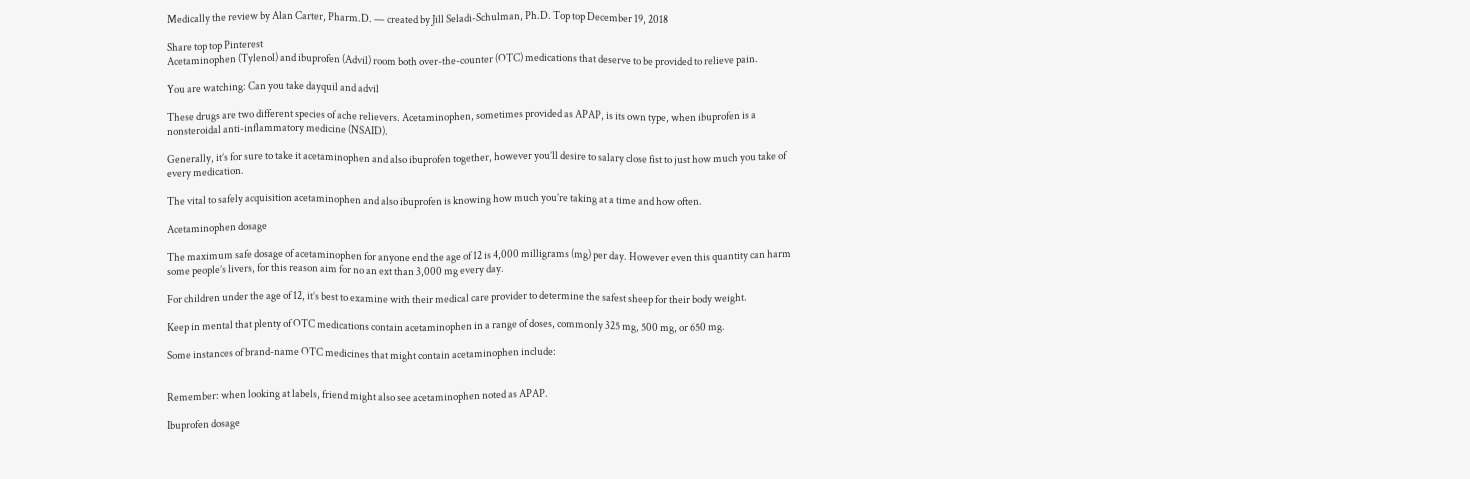Medically the review by Alan Carter, Pharm.D. — created by Jill Seladi-Schulman, Ph.D. Top top December 19, 2018

Share top top Pinterest
Acetaminophen (Tylenol) and ibuprofen (Advil) room both over-the-counter (OTC) medications that deserve to be provided to relieve pain.

You are watching: Can you take dayquil and advil

These drugs are two different species of ache relievers. Acetaminophen, sometimes provided as APAP, is its own type, when ibuprofen is a nonsteroidal anti-inflammatory medicine (NSAID).

Generally, it’s for sure to take it acetaminophen and also ibuprofen together, however you’ll desire to salary close fist to just how much you take of every medication.

The vital to safely acquisition acetaminophen and also ibuprofen is knowing how much you’re taking at a time and how often.

Acetaminophen dosage

The maximum safe dosage of acetaminophen for anyone end the age of 12 is 4,000 milligrams (mg) per day. However even this quantity can harm some people’s livers, for this reason aim for no an ext than 3,000 mg every day.

For children under the age of 12, it’s best to examine with their medical care provider to determine the safest sheep for their body weight.

Keep in mental that plenty of OTC medications contain acetaminophen in a range of doses, commonly 325 mg, 500 mg, or 650 mg.

Some instances of brand-name OTC medicines that might contain acetaminophen include:


Remember: when looking at labels, friend might also see acetaminophen noted as APAP.

Ibuprofen dosage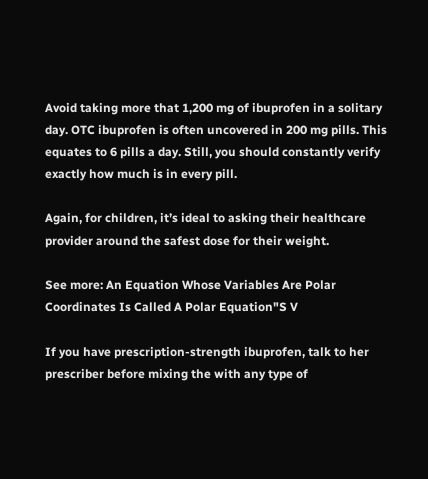Avoid taking more that 1,200 mg of ibuprofen in a solitary day. OTC ibuprofen is often uncovered in 200 mg pills. This equates to 6 pills a day. Still, you should constantly verify exactly how much is in every pill.

Again, for children, it’s ideal to asking their healthcare provider around the safest dose for their weight.

See more: An Equation Whose Variables Are Polar Coordinates Is Called A Polar Equation"S V

If you have prescription-strength ibuprofen, talk to her prescriber before mixing the with any type of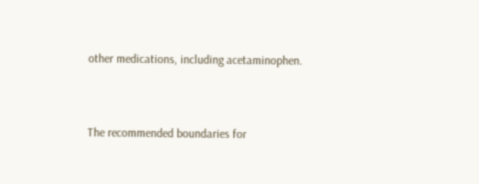other medications, including acetaminophen.


The recommended boundaries for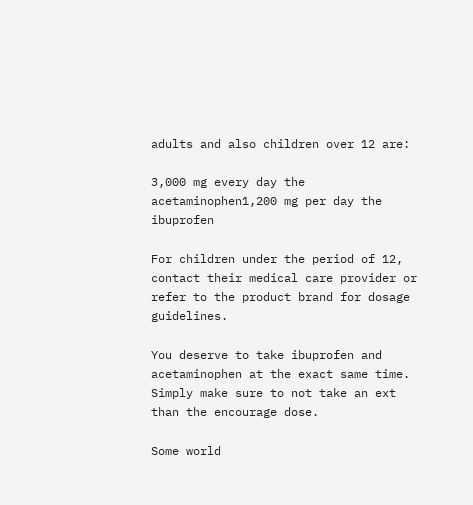adults and also children over 12 are:

3,000 mg every day the acetaminophen1,200 mg per day the ibuprofen

For children under the period of 12, contact their medical care provider or refer to the product brand for dosage guidelines.

You deserve to take ibuprofen and acetaminophen at the exact same time. Simply make sure to not take an ext than the encourage dose.

Some world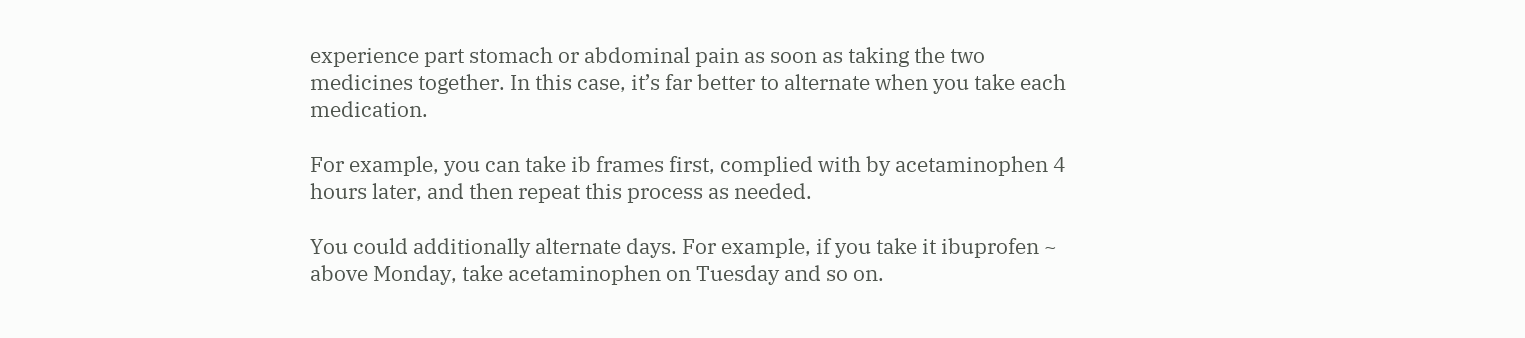experience part stomach or abdominal pain as soon as taking the two medicines together. In this case, it’s far better to alternate when you take each medication.

For example, you can take ib frames first, complied with by acetaminophen 4 hours later, and then repeat this process as needed.

You could additionally alternate days. For example, if you take it ibuprofen ~ above Monday, take acetaminophen on Tuesday and so on.